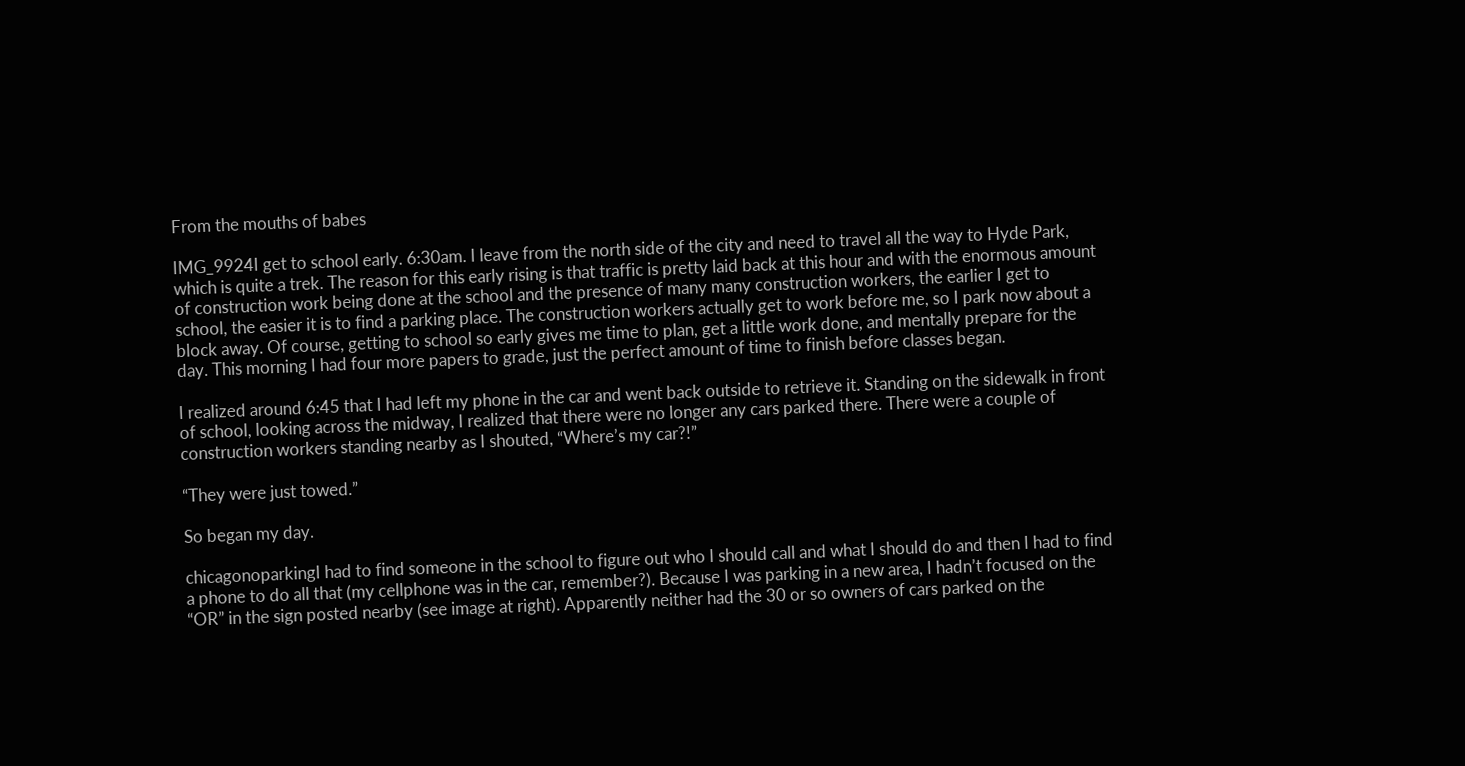From the mouths of babes

IMG_9924I get to school early. 6:30am. I leave from the north side of the city and need to travel all the way to Hyde Park, which is quite a trek. The reason for this early rising is that traffic is pretty laid back at this hour and with the enormous amount of construction work being done at the school and the presence of many many construction workers, the earlier I get to school, the easier it is to find a parking place. The construction workers actually get to work before me, so I park now about a block away. Of course, getting to school so early gives me time to plan, get a little work done, and mentally prepare for the day. This morning I had four more papers to grade, just the perfect amount of time to finish before classes began.

I realized around 6:45 that I had left my phone in the car and went back outside to retrieve it. Standing on the sidewalk in front of school, looking across the midway, I realized that there were no longer any cars parked there. There were a couple of construction workers standing nearby as I shouted, “Where’s my car?!”

“They were just towed.”

So began my day.

chicagonoparkingI had to find someone in the school to figure out who I should call and what I should do and then I had to find a phone to do all that (my cellphone was in the car, remember?). Because I was parking in a new area, I hadn’t focused on the “OR” in the sign posted nearby (see image at right). Apparently neither had the 30 or so owners of cars parked on the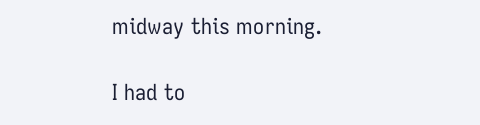midway this morning.

I had to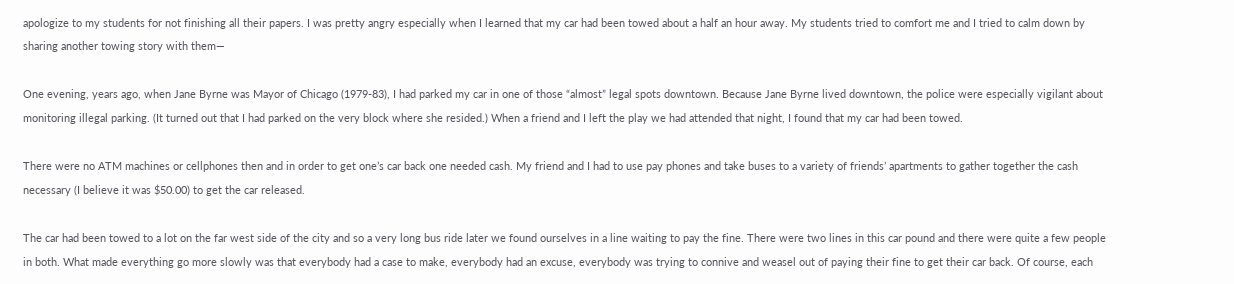apologize to my students for not finishing all their papers. I was pretty angry especially when I learned that my car had been towed about a half an hour away. My students tried to comfort me and I tried to calm down by sharing another towing story with them—

One evening, years ago, when Jane Byrne was Mayor of Chicago (1979-83), I had parked my car in one of those “almost” legal spots downtown. Because Jane Byrne lived downtown, the police were especially vigilant about monitoring illegal parking. (It turned out that I had parked on the very block where she resided.) When a friend and I left the play we had attended that night, I found that my car had been towed.

There were no ATM machines or cellphones then and in order to get one’s car back one needed cash. My friend and I had to use pay phones and take buses to a variety of friends’ apartments to gather together the cash necessary (I believe it was $50.00) to get the car released.

The car had been towed to a lot on the far west side of the city and so a very long bus ride later we found ourselves in a line waiting to pay the fine. There were two lines in this car pound and there were quite a few people in both. What made everything go more slowly was that everybody had a case to make, everybody had an excuse, everybody was trying to connive and weasel out of paying their fine to get their car back. Of course, each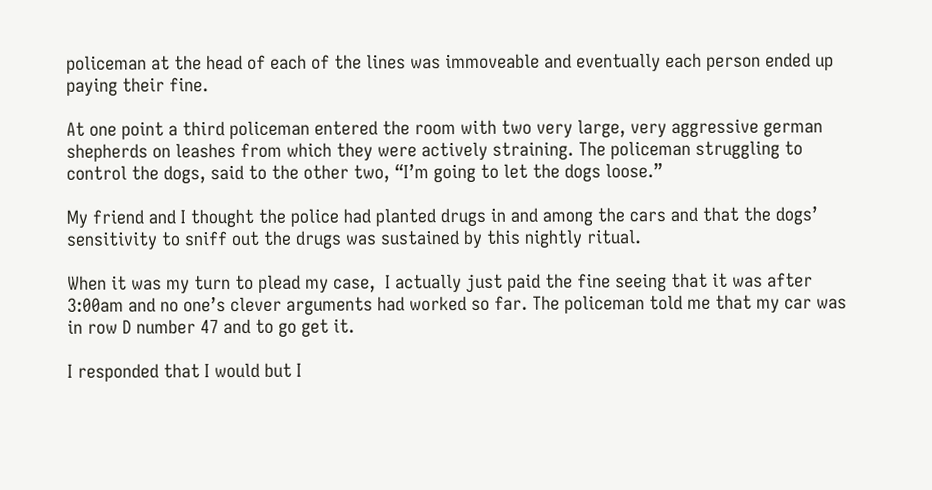policeman at the head of each of the lines was immoveable and eventually each person ended up paying their fine.

At one point a third policeman entered the room with two very large, very aggressive german shepherds on leashes from which they were actively straining. The policeman struggling to control the dogs, said to the other two, “I’m going to let the dogs loose.”

My friend and I thought the police had planted drugs in and among the cars and that the dogs’ sensitivity to sniff out the drugs was sustained by this nightly ritual.

When it was my turn to plead my case,  I actually just paid the fine seeing that it was after 3:00am and no one’s clever arguments had worked so far. The policeman told me that my car was in row D number 47 and to go get it.

I responded that I would but I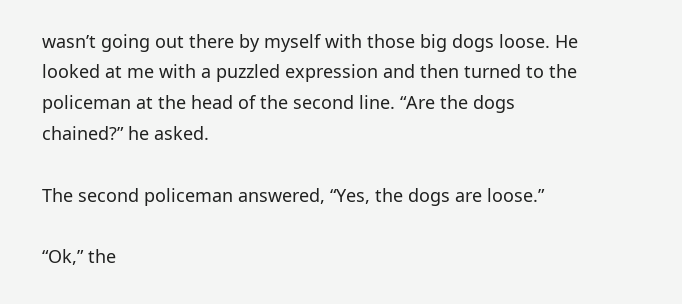wasn’t going out there by myself with those big dogs loose. He looked at me with a puzzled expression and then turned to the policeman at the head of the second line. “Are the dogs chained?” he asked.

The second policeman answered, “Yes, the dogs are loose.”

“Ok,” the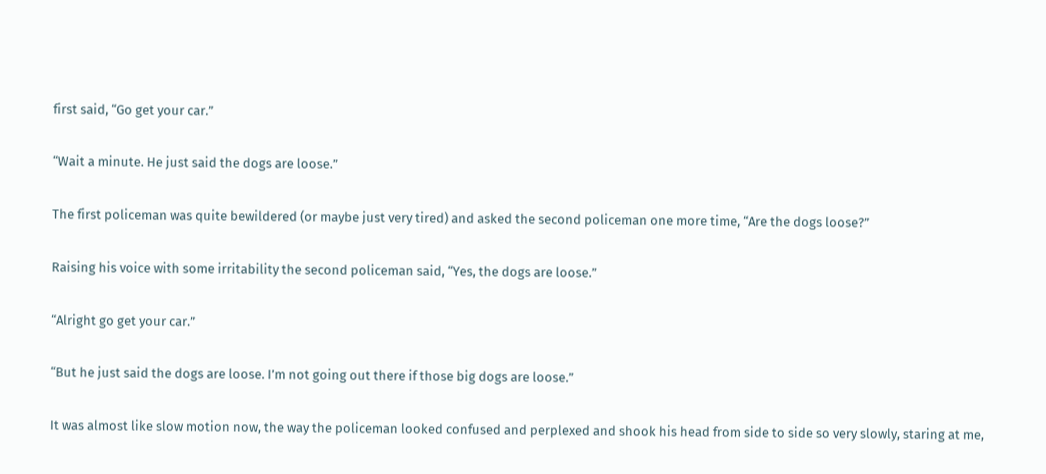first said, “Go get your car.”

“Wait a minute. He just said the dogs are loose.”

The first policeman was quite bewildered (or maybe just very tired) and asked the second policeman one more time, “Are the dogs loose?”

Raising his voice with some irritability the second policeman said, “Yes, the dogs are loose.”

“Alright go get your car.”

“But he just said the dogs are loose. I’m not going out there if those big dogs are loose.”

It was almost like slow motion now, the way the policeman looked confused and perplexed and shook his head from side to side so very slowly, staring at me,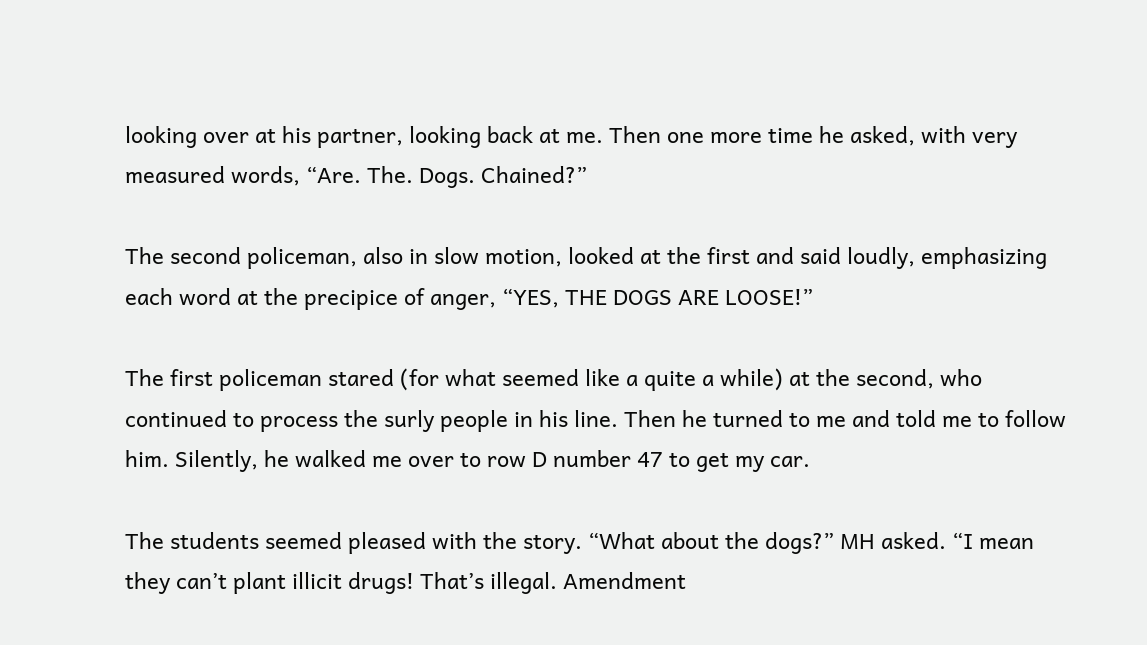looking over at his partner, looking back at me. Then one more time he asked, with very measured words, “Are. The. Dogs. Chained?”

The second policeman, also in slow motion, looked at the first and said loudly, emphasizing each word at the precipice of anger, “YES, THE DOGS ARE LOOSE!”

The first policeman stared (for what seemed like a quite a while) at the second, who continued to process the surly people in his line. Then he turned to me and told me to follow him. Silently, he walked me over to row D number 47 to get my car.

The students seemed pleased with the story. “What about the dogs?” MH asked. “I mean they can’t plant illicit drugs! That’s illegal. Amendment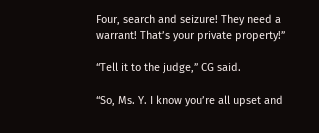Four, search and seizure! They need a warrant! That’s your private property!”

“Tell it to the judge,” CG said.

“So, Ms. Y. I know you’re all upset and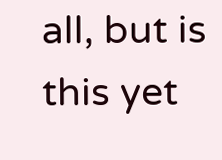all, but is this yet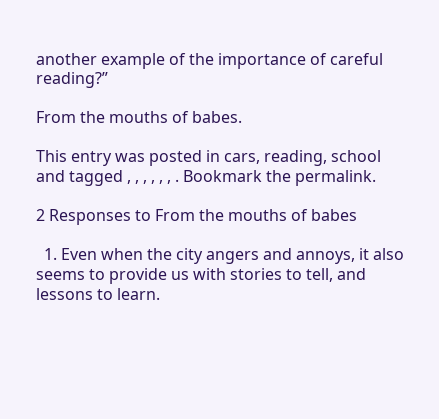another example of the importance of careful reading?”

From the mouths of babes.

This entry was posted in cars, reading, school and tagged , , , , , , . Bookmark the permalink.

2 Responses to From the mouths of babes

  1. Even when the city angers and annoys, it also seems to provide us with stories to tell, and lessons to learn.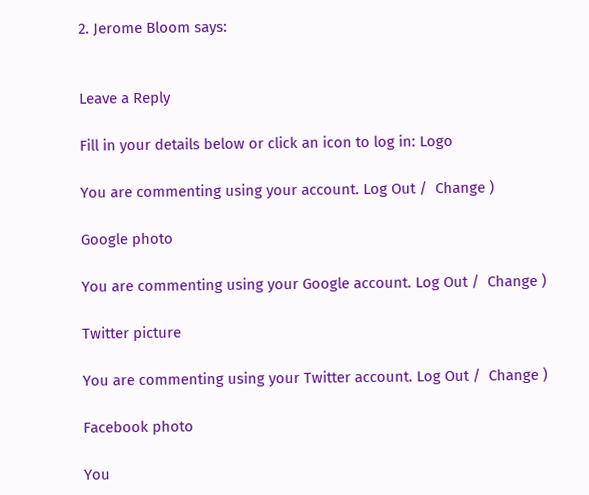2. Jerome Bloom says:


Leave a Reply

Fill in your details below or click an icon to log in: Logo

You are commenting using your account. Log Out /  Change )

Google photo

You are commenting using your Google account. Log Out /  Change )

Twitter picture

You are commenting using your Twitter account. Log Out /  Change )

Facebook photo

You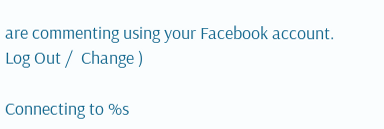are commenting using your Facebook account. Log Out /  Change )

Connecting to %s